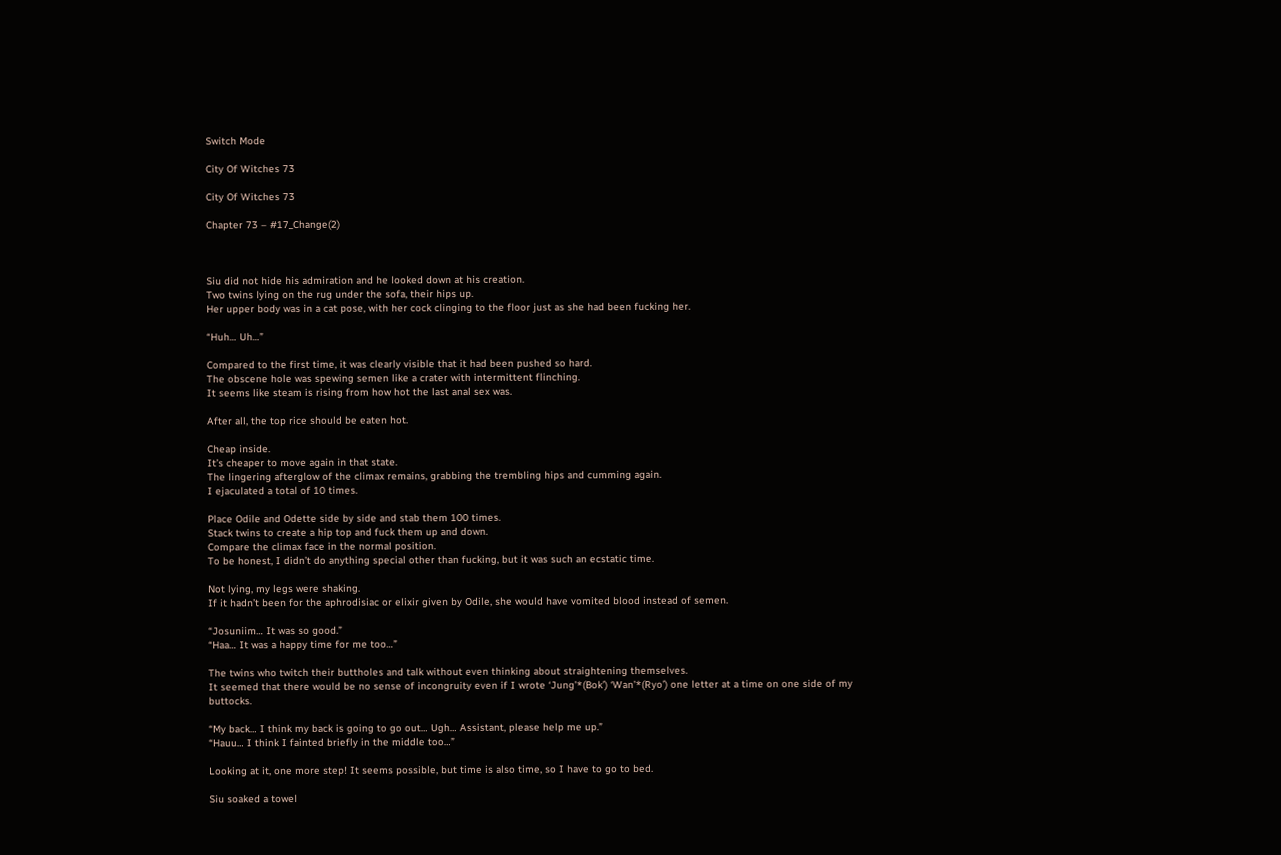Switch Mode

City Of Witches 73

City Of Witches 73

Chapter 73 – #17_Change(2)



Siu did not hide his admiration and he looked down at his creation.
Two twins lying on the rug under the sofa, their hips up.
Her upper body was in a cat pose, with her cock clinging to the floor just as she had been fucking her.

“Huh… Uh…”

Compared to the first time, it was clearly visible that it had been pushed so hard.
The obscene hole was spewing semen like a crater with intermittent flinching.
It seems like steam is rising from how hot the last anal sex was.

After all, the top rice should be eaten hot.

Cheap inside.
It’s cheaper to move again in that state.
The lingering afterglow of the climax remains, grabbing the trembling hips and cumming again.
I ejaculated a total of 10 times.

Place Odile and Odette side by side and stab them 100 times.
Stack twins to create a hip top and fuck them up and down.
Compare the climax face in the normal position.
To be honest, I didn’t do anything special other than fucking, but it was such an ecstatic time.

Not lying, my legs were shaking.
If it hadn’t been for the aphrodisiac or elixir given by Odile, she would have vomited blood instead of semen.

“Josuniim… It was so good.”
“Haa… It was a happy time for me too…”

The twins who twitch their buttholes and talk without even thinking about straightening themselves.
It seemed that there would be no sense of incongruity even if I wrote ‘Jung’*(Bok’) ‘Wan’*(Ryo’) one letter at a time on one side of my buttocks.

“My back… I think my back is going to go out… Ugh… Assistant, please help me up.”
“Hauu… I think I fainted briefly in the middle too…”

Looking at it, one more step! It seems possible, but time is also time, so I have to go to bed.

Siu soaked a towel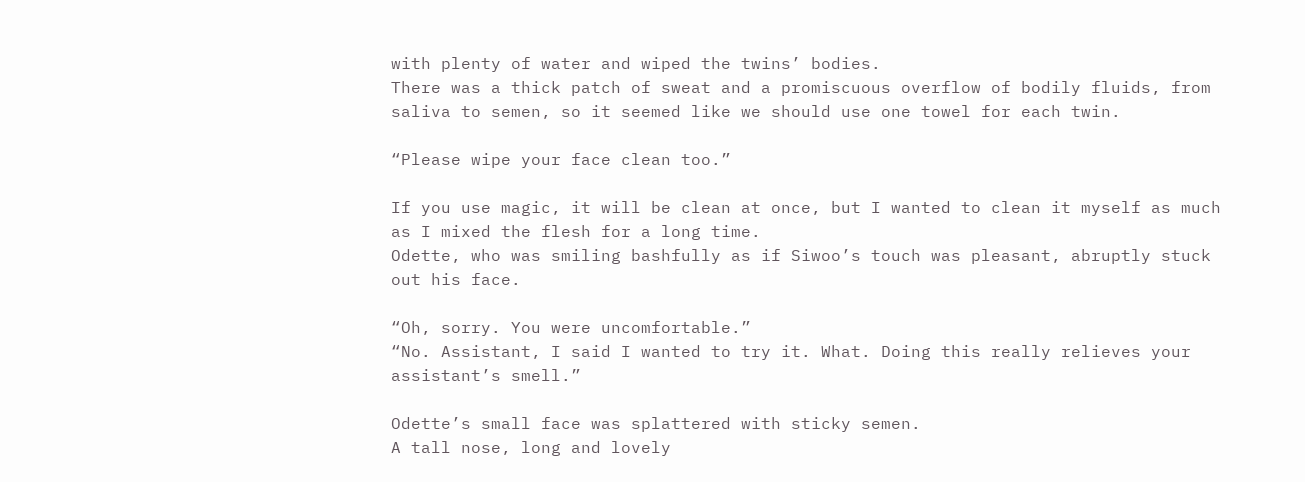with plenty of water and wiped the twins’ bodies.
There was a thick patch of sweat and a promiscuous overflow of bodily fluids, from saliva to semen, so it seemed like we should use one towel for each twin.

“Please wipe your face clean too.”

If you use magic, it will be clean at once, but I wanted to clean it myself as much as I mixed the flesh for a long time.
Odette, who was smiling bashfully as if Siwoo’s touch was pleasant, abruptly stuck out his face.

“Oh, sorry. You were uncomfortable.”
“No. Assistant, I said I wanted to try it. What. Doing this really relieves your assistant’s smell.”

Odette’s small face was splattered with sticky semen.
A tall nose, long and lovely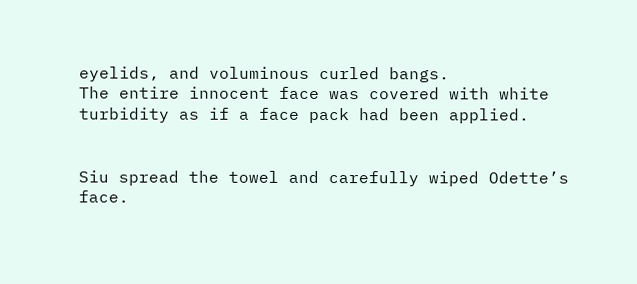eyelids, and voluminous curled bangs.
The entire innocent face was covered with white turbidity as if a face pack had been applied.


Siu spread the towel and carefully wiped Odette’s face.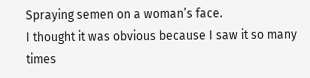Spraying semen on a woman’s face.
I thought it was obvious because I saw it so many times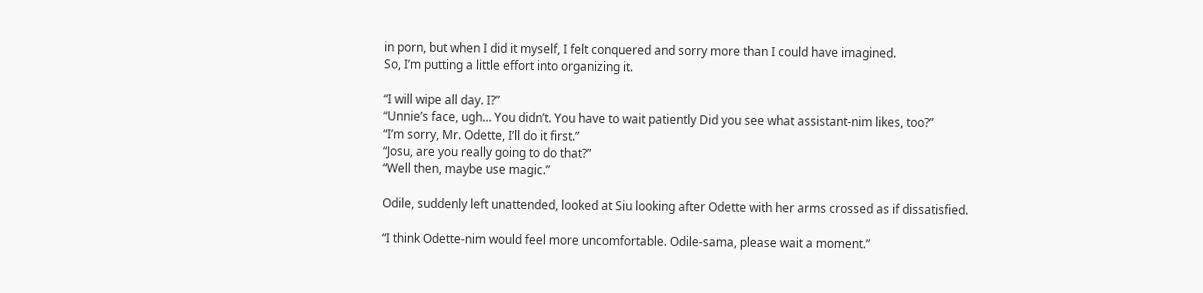in porn, but when I did it myself, I felt conquered and sorry more than I could have imagined.
So, I’m putting a little effort into organizing it.

“I will wipe all day. I?”
“Unnie’s face, ugh… You didn’t. You have to wait patiently Did you see what assistant-nim likes, too?”
“I’m sorry, Mr. Odette, I’ll do it first.”
“Josu, are you really going to do that?”
“Well then, maybe use magic.”

Odile, suddenly left unattended, looked at Siu looking after Odette with her arms crossed as if dissatisfied.

“I think Odette-nim would feel more uncomfortable. Odile-sama, please wait a moment.”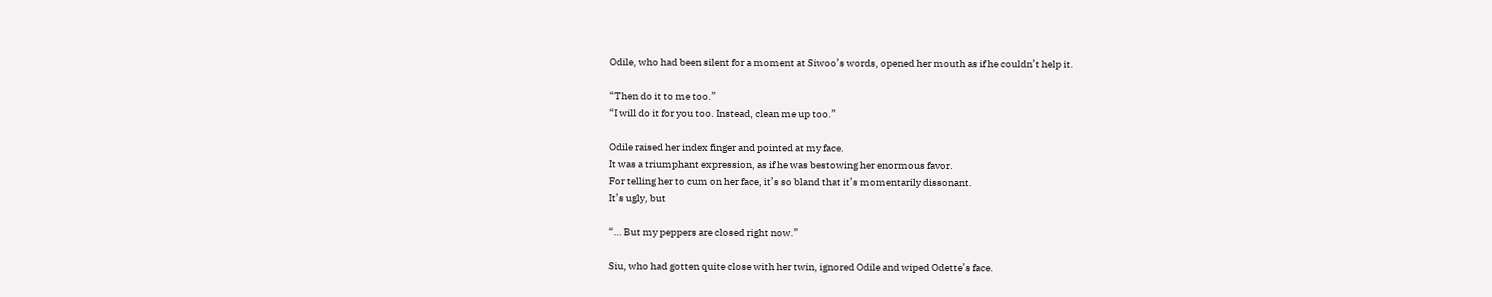Odile, who had been silent for a moment at Siwoo’s words, opened her mouth as if he couldn’t help it.

“Then do it to me too.”
“I will do it for you too. Instead, clean me up too.”

Odile raised her index finger and pointed at my face.
It was a triumphant expression, as if he was bestowing her enormous favor.
For telling her to cum on her face, it’s so bland that it’s momentarily dissonant.
It’s ugly, but

“… But my peppers are closed right now.”

Siu, who had gotten quite close with her twin, ignored Odile and wiped Odette’s face.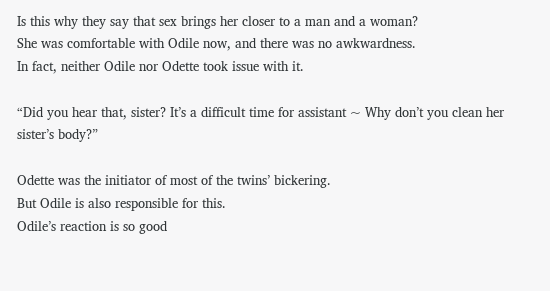Is this why they say that sex brings her closer to a man and a woman?
She was comfortable with Odile now, and there was no awkwardness.
In fact, neither Odile nor Odette took issue with it.

“Did you hear that, sister? It’s a difficult time for assistant ~ Why don’t you clean her sister’s body?”

Odette was the initiator of most of the twins’ bickering.
But Odile is also responsible for this.
Odile’s reaction is so good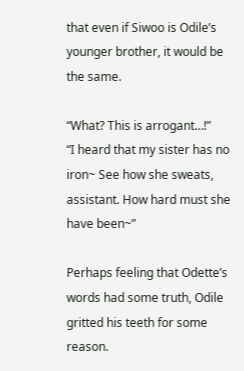that even if Siwoo is Odile’s younger brother, it would be the same.

“What? This is arrogant…!”
“I heard that my sister has no iron~ See how she sweats, assistant. How hard must she have been~”

Perhaps feeling that Odette’s words had some truth, Odile gritted his teeth for some reason.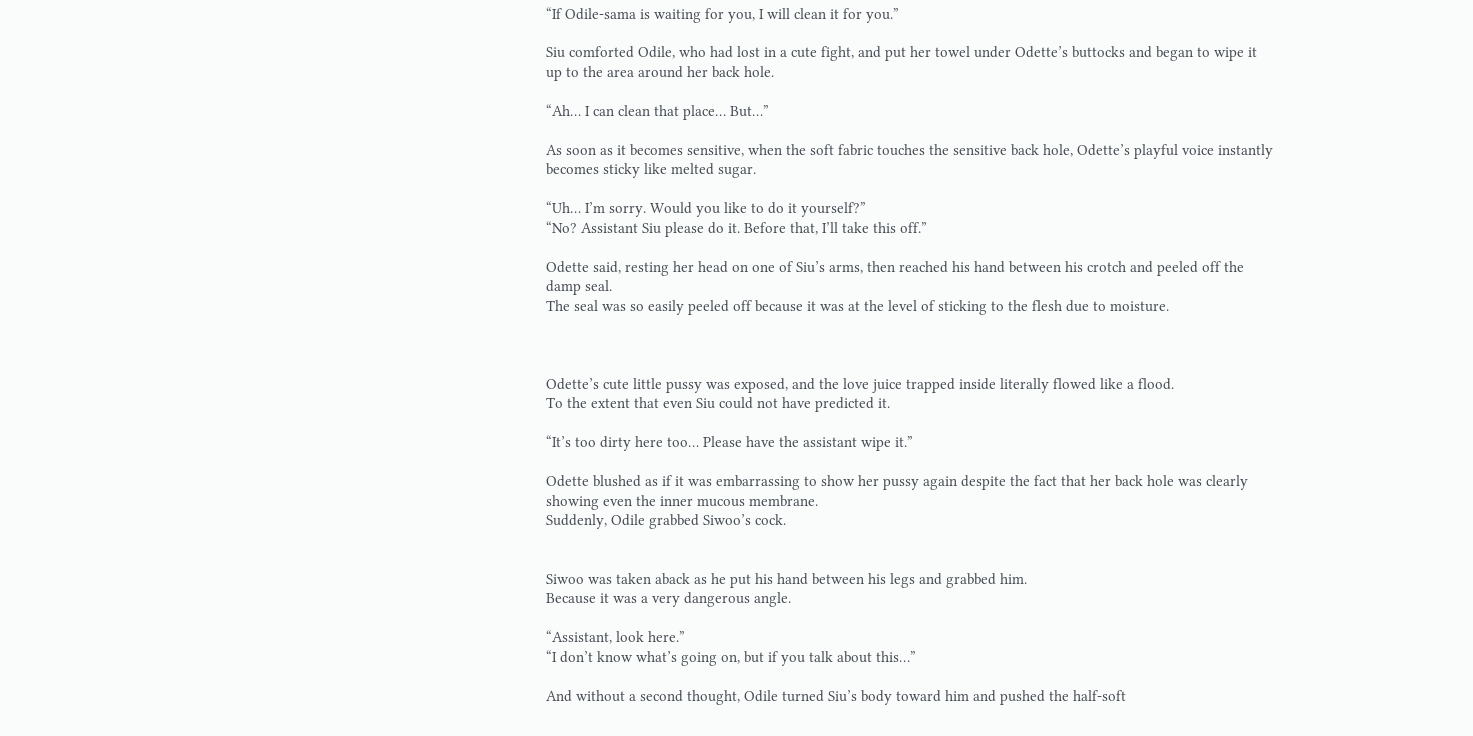“If Odile-sama is waiting for you, I will clean it for you.”

Siu comforted Odile, who had lost in a cute fight, and put her towel under Odette’s buttocks and began to wipe it up to the area around her back hole.

“Ah… I can clean that place… But…”

As soon as it becomes sensitive, when the soft fabric touches the sensitive back hole, Odette’s playful voice instantly becomes sticky like melted sugar.

“Uh… I’m sorry. Would you like to do it yourself?”
“No? Assistant Siu please do it. Before that, I’ll take this off.”

Odette said, resting her head on one of Siu’s arms, then reached his hand between his crotch and peeled off the damp seal.
The seal was so easily peeled off because it was at the level of sticking to the flesh due to moisture.



Odette’s cute little pussy was exposed, and the love juice trapped inside literally flowed like a flood.
To the extent that even Siu could not have predicted it.

“It’s too dirty here too… Please have the assistant wipe it.”

Odette blushed as if it was embarrassing to show her pussy again despite the fact that her back hole was clearly showing even the inner mucous membrane.
Suddenly, Odile grabbed Siwoo’s cock.


Siwoo was taken aback as he put his hand between his legs and grabbed him.
Because it was a very dangerous angle.

“Assistant, look here.”
“I don’t know what’s going on, but if you talk about this…”

And without a second thought, Odile turned Siu’s body toward him and pushed the half-soft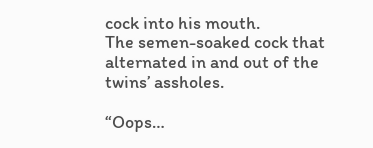cock into his mouth.
The semen-soaked cock that alternated in and out of the twins’ assholes.

“Oops…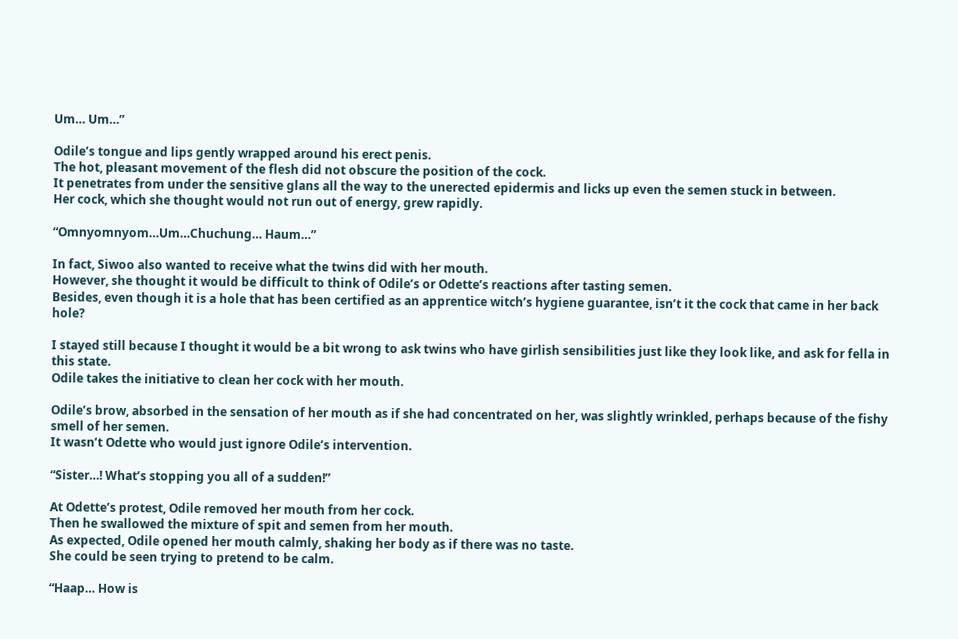Um… Um…”

Odile’s tongue and lips gently wrapped around his erect penis.
The hot, pleasant movement of the flesh did not obscure the position of the cock.
It penetrates from under the sensitive glans all the way to the unerected epidermis and licks up even the semen stuck in between.
Her cock, which she thought would not run out of energy, grew rapidly.

“Omnyomnyom…Um…Chuchung… Haum…”

In fact, Siwoo also wanted to receive what the twins did with her mouth.
However, she thought it would be difficult to think of Odile’s or Odette’s reactions after tasting semen.
Besides, even though it is a hole that has been certified as an apprentice witch’s hygiene guarantee, isn’t it the cock that came in her back hole?

I stayed still because I thought it would be a bit wrong to ask twins who have girlish sensibilities just like they look like, and ask for fella in this state.
Odile takes the initiative to clean her cock with her mouth.

Odile’s brow, absorbed in the sensation of her mouth as if she had concentrated on her, was slightly wrinkled, perhaps because of the fishy smell of her semen.
It wasn’t Odette who would just ignore Odile’s intervention.

“Sister…! What’s stopping you all of a sudden!”

At Odette’s protest, Odile removed her mouth from her cock.
Then he swallowed the mixture of spit and semen from her mouth.
As expected, Odile opened her mouth calmly, shaking her body as if there was no taste.
She could be seen trying to pretend to be calm.

“Haap… How is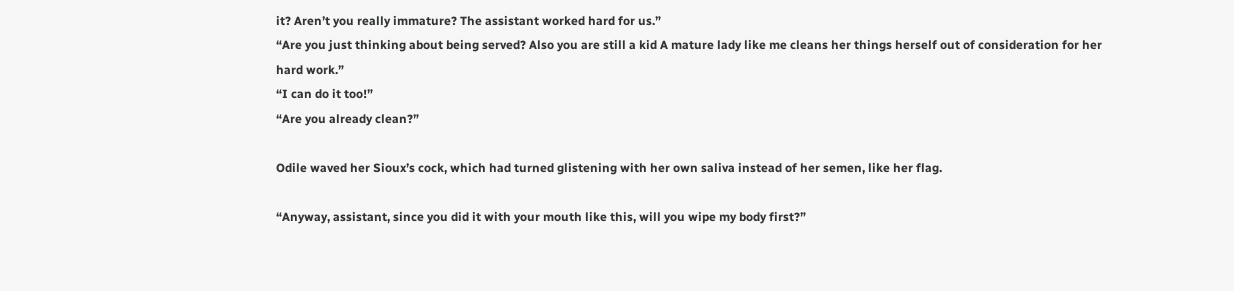it? Aren’t you really immature? The assistant worked hard for us.”
“Are you just thinking about being served? Also you are still a kid A mature lady like me cleans her things herself out of consideration for her hard work.”
“I can do it too!”
“Are you already clean?”

Odile waved her Sioux’s cock, which had turned glistening with her own saliva instead of her semen, like her flag.

“Anyway, assistant, since you did it with your mouth like this, will you wipe my body first?”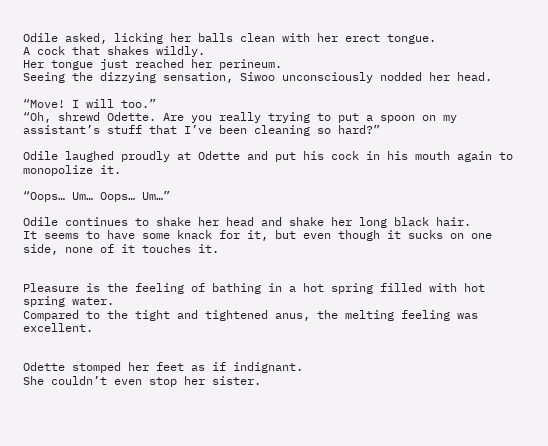Odile asked, licking her balls clean with her erect tongue.
A cock that shakes wildly.
Her tongue just reached her perineum.
Seeing the dizzying sensation, Siwoo unconsciously nodded her head.

“Move! I will too.”
“Oh, shrewd Odette. Are you really trying to put a spoon on my assistant’s stuff that I’ve been cleaning so hard?”

Odile laughed proudly at Odette and put his cock in his mouth again to monopolize it.

“Oops… Um… Oops… Um…”

Odile continues to shake her head and shake her long black hair.
It seems to have some knack for it, but even though it sucks on one side, none of it touches it.


Pleasure is the feeling of bathing in a hot spring filled with hot spring water.
Compared to the tight and tightened anus, the melting feeling was excellent.


Odette stomped her feet as if indignant.
She couldn’t even stop her sister.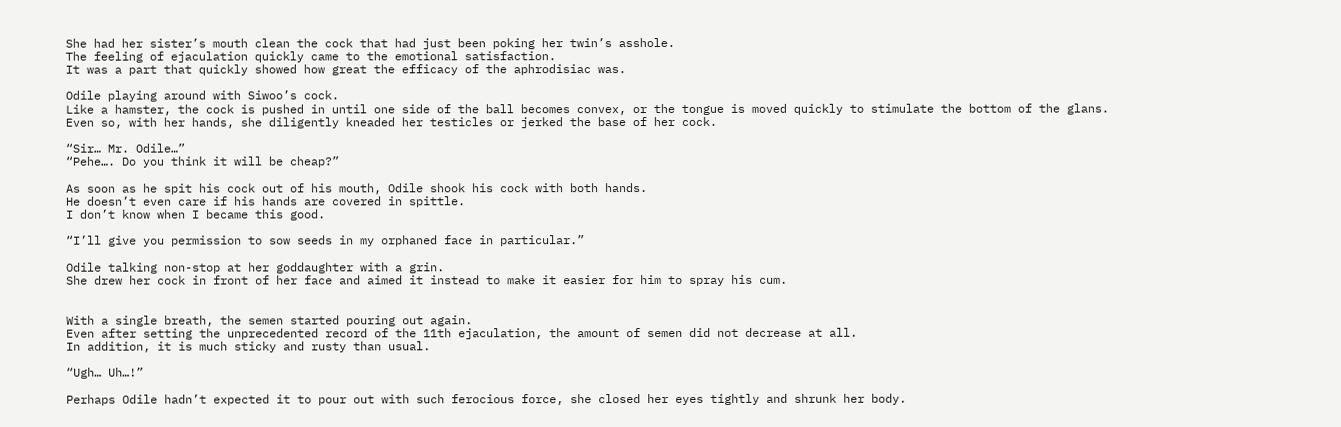She had her sister’s mouth clean the cock that had just been poking her twin’s asshole.
The feeling of ejaculation quickly came to the emotional satisfaction.
It was a part that quickly showed how great the efficacy of the aphrodisiac was.

Odile playing around with Siwoo’s cock.
Like a hamster, the cock is pushed in until one side of the ball becomes convex, or the tongue is moved quickly to stimulate the bottom of the glans.
Even so, with her hands, she diligently kneaded her testicles or jerked the base of her cock.

“Sir… Mr. Odile…”
“Pehe…. Do you think it will be cheap?”

As soon as he spit his cock out of his mouth, Odile shook his cock with both hands.
He doesn’t even care if his hands are covered in spittle.
I don’t know when I became this good.

“I’ll give you permission to sow seeds in my orphaned face in particular.”

Odile talking non-stop at her goddaughter with a grin.
She drew her cock in front of her face and aimed it instead to make it easier for him to spray his cum.


With a single breath, the semen started pouring out again.
Even after setting the unprecedented record of the 11th ejaculation, the amount of semen did not decrease at all.
In addition, it is much sticky and rusty than usual.

“Ugh… Uh…!”

Perhaps Odile hadn’t expected it to pour out with such ferocious force, she closed her eyes tightly and shrunk her body.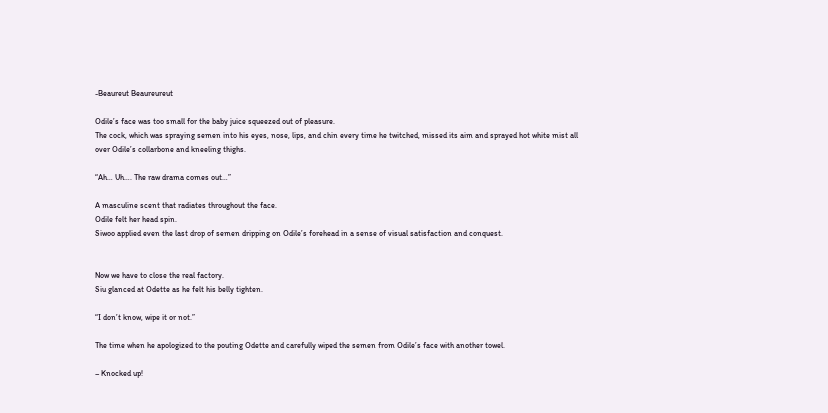-Beaureut Beaureureut

Odile’s face was too small for the baby juice squeezed out of pleasure.
The cock, which was spraying semen into his eyes, nose, lips, and chin every time he twitched, missed its aim and sprayed hot white mist all over Odile’s collarbone and kneeling thighs.

“Ah… Uh…. The raw drama comes out…”

A masculine scent that radiates throughout the face.
Odile felt her head spin.
Siwoo applied even the last drop of semen dripping on Odile’s forehead in a sense of visual satisfaction and conquest.


Now we have to close the real factory.
Siu glanced at Odette as he felt his belly tighten.

“I don’t know, wipe it or not.”

The time when he apologized to the pouting Odette and carefully wiped the semen from Odile’s face with another towel.

– Knocked up!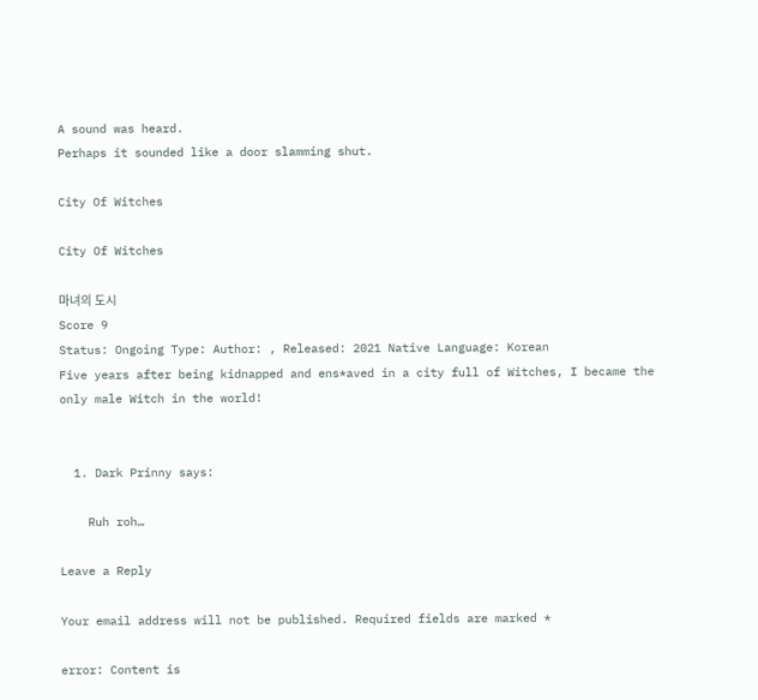A sound was heard.
Perhaps it sounded like a door slamming shut.

City Of Witches

City Of Witches

마녀의 도시
Score 9
Status: Ongoing Type: Author: , Released: 2021 Native Language: Korean
Five years after being kidnapped and ens*aved in a city full of Witches, I became the only male Witch in the world!


  1. Dark Prinny says:

    Ruh roh…

Leave a Reply

Your email address will not be published. Required fields are marked *

error: Content is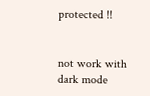protected !!


not work with dark mode